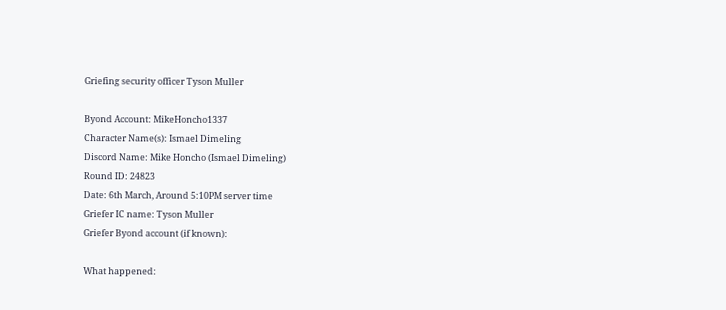Griefing security officer Tyson Muller

Byond Account: MikeHoncho1337
Character Name(s): Ismael Dimeling
Discord Name: Mike Honcho (Ismael Dimeling)
Round ID: 24823
Date: 6th March, Around 5:10PM server time
Griefer IC name: Tyson Muller
Griefer Byond account (if known):

What happened: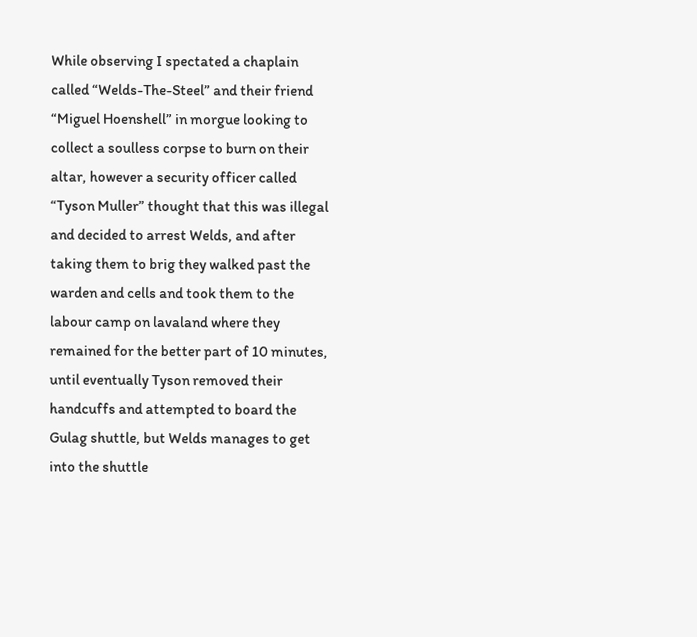While observing I spectated a chaplain called “Welds-The-Steel” and their friend “Miguel Hoenshell” in morgue looking to collect a soulless corpse to burn on their altar, however a security officer called “Tyson Muller” thought that this was illegal and decided to arrest Welds, and after taking them to brig they walked past the warden and cells and took them to the labour camp on lavaland where they remained for the better part of 10 minutes, until eventually Tyson removed their handcuffs and attempted to board the Gulag shuttle, but Welds manages to get into the shuttle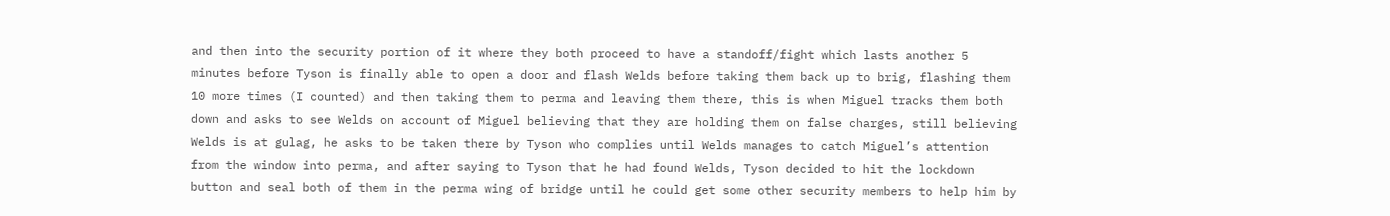and then into the security portion of it where they both proceed to have a standoff/fight which lasts another 5 minutes before Tyson is finally able to open a door and flash Welds before taking them back up to brig, flashing them 10 more times (I counted) and then taking them to perma and leaving them there, this is when Miguel tracks them both down and asks to see Welds on account of Miguel believing that they are holding them on false charges, still believing Welds is at gulag, he asks to be taken there by Tyson who complies until Welds manages to catch Miguel’s attention from the window into perma, and after saying to Tyson that he had found Welds, Tyson decided to hit the lockdown button and seal both of them in the perma wing of bridge until he could get some other security members to help him by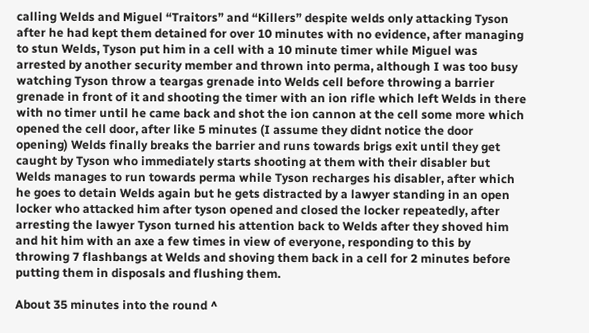calling Welds and Miguel “Traitors” and “Killers” despite welds only attacking Tyson after he had kept them detained for over 10 minutes with no evidence, after managing to stun Welds, Tyson put him in a cell with a 10 minute timer while Miguel was arrested by another security member and thrown into perma, although I was too busy watching Tyson throw a teargas grenade into Welds cell before throwing a barrier grenade in front of it and shooting the timer with an ion rifle which left Welds in there with no timer until he came back and shot the ion cannon at the cell some more which opened the cell door, after like 5 minutes (I assume they didnt notice the door opening) Welds finally breaks the barrier and runs towards brigs exit until they get caught by Tyson who immediately starts shooting at them with their disabler but Welds manages to run towards perma while Tyson recharges his disabler, after which he goes to detain Welds again but he gets distracted by a lawyer standing in an open locker who attacked him after tyson opened and closed the locker repeatedly, after arresting the lawyer Tyson turned his attention back to Welds after they shoved him and hit him with an axe a few times in view of everyone, responding to this by throwing 7 flashbangs at Welds and shoving them back in a cell for 2 minutes before putting them in disposals and flushing them.

About 35 minutes into the round ^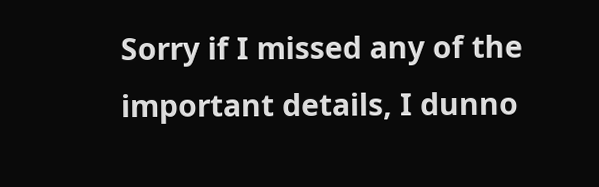Sorry if I missed any of the important details, I dunno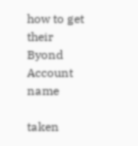how to get their Byond Account name

taken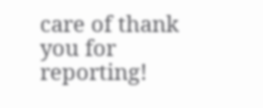care of thank you for reporting!